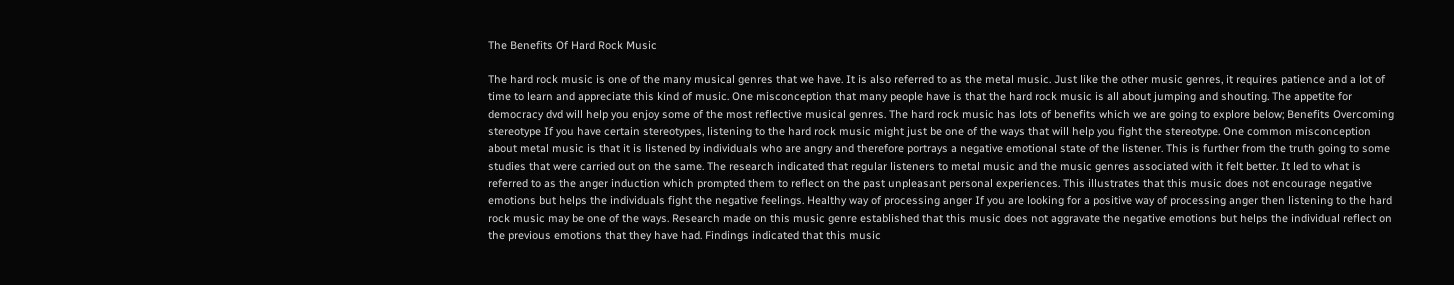The Benefits Of Hard Rock Music

The hard rock music is one of the many musical genres that we have. It is also referred to as the metal music. Just like the other music genres, it requires patience and a lot of time to learn and appreciate this kind of music. One misconception that many people have is that the hard rock music is all about jumping and shouting. The appetite for democracy dvd will help you enjoy some of the most reflective musical genres. The hard rock music has lots of benefits which we are going to explore below; Benefits Overcoming stereotype If you have certain stereotypes, listening to the hard rock music might just be one of the ways that will help you fight the stereotype. One common misconception about metal music is that it is listened by individuals who are angry and therefore portrays a negative emotional state of the listener. This is further from the truth going to some studies that were carried out on the same. The research indicated that regular listeners to metal music and the music genres associated with it felt better. It led to what is referred to as the anger induction which prompted them to reflect on the past unpleasant personal experiences. This illustrates that this music does not encourage negative emotions but helps the individuals fight the negative feelings. Healthy way of processing anger If you are looking for a positive way of processing anger then listening to the hard rock music may be one of the ways. Research made on this music genre established that this music does not aggravate the negative emotions but helps the individual reflect on the previous emotions that they have had. Findings indicated that this music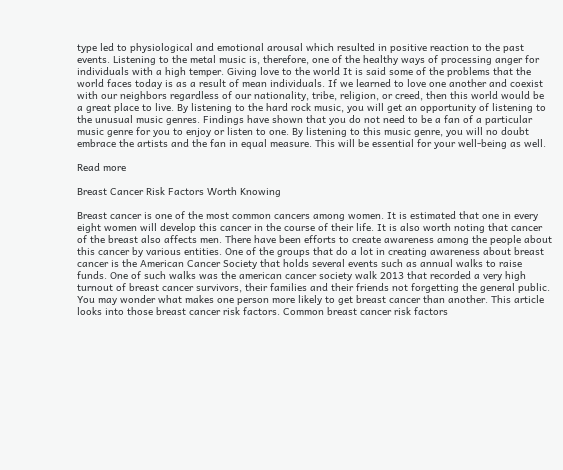type led to physiological and emotional arousal which resulted in positive reaction to the past events. Listening to the metal music is, therefore, one of the healthy ways of processing anger for individuals with a high temper. Giving love to the world It is said some of the problems that the world faces today is as a result of mean individuals. If we learned to love one another and coexist with our neighbors regardless of our nationality, tribe, religion, or creed, then this world would be a great place to live. By listening to the hard rock music, you will get an opportunity of listening to the unusual music genres. Findings have shown that you do not need to be a fan of a particular music genre for you to enjoy or listen to one. By listening to this music genre, you will no doubt embrace the artists and the fan in equal measure. This will be essential for your well-being as well.

Read more

Breast Cancer Risk Factors Worth Knowing

Breast cancer is one of the most common cancers among women. It is estimated that one in every eight women will develop this cancer in the course of their life. It is also worth noting that cancer of the breast also affects men. There have been efforts to create awareness among the people about this cancer by various entities. One of the groups that do a lot in creating awareness about breast cancer is the American Cancer Society that holds several events such as annual walks to raise funds. One of such walks was the american cancer society walk 2013 that recorded a very high turnout of breast cancer survivors, their families and their friends not forgetting the general public. You may wonder what makes one person more likely to get breast cancer than another. This article looks into those breast cancer risk factors. Common breast cancer risk factors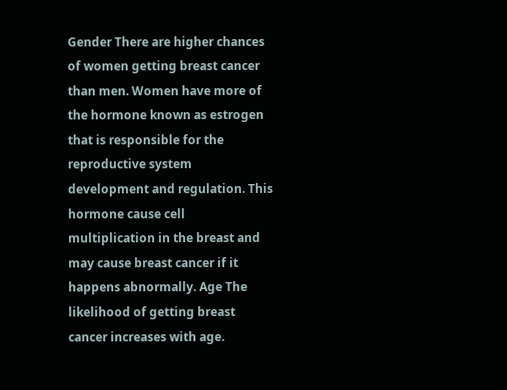Gender There are higher chances of women getting breast cancer than men. Women have more of the hormone known as estrogen that is responsible for the reproductive system development and regulation. This hormone cause cell multiplication in the breast and may cause breast cancer if it happens abnormally. Age The likelihood of getting breast cancer increases with age.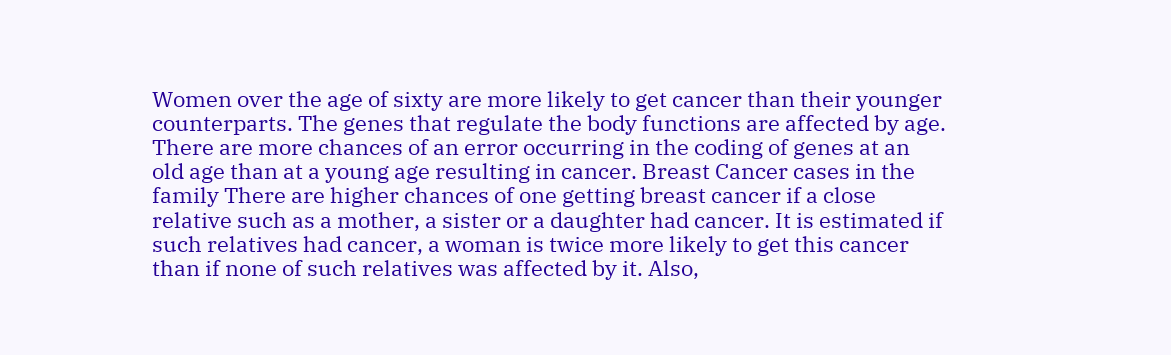Women over the age of sixty are more likely to get cancer than their younger counterparts. The genes that regulate the body functions are affected by age. There are more chances of an error occurring in the coding of genes at an old age than at a young age resulting in cancer. Breast Cancer cases in the family There are higher chances of one getting breast cancer if a close relative such as a mother, a sister or a daughter had cancer. It is estimated if such relatives had cancer, a woman is twice more likely to get this cancer than if none of such relatives was affected by it. Also,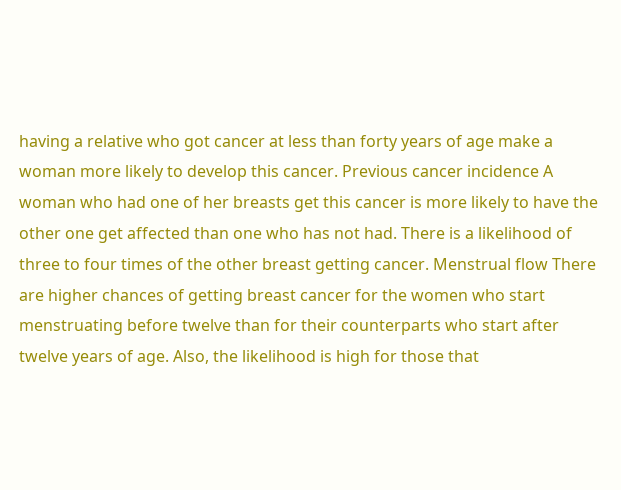having a relative who got cancer at less than forty years of age make a woman more likely to develop this cancer. Previous cancer incidence A woman who had one of her breasts get this cancer is more likely to have the other one get affected than one who has not had. There is a likelihood of three to four times of the other breast getting cancer. Menstrual flow There are higher chances of getting breast cancer for the women who start menstruating before twelve than for their counterparts who start after twelve years of age. Also, the likelihood is high for those that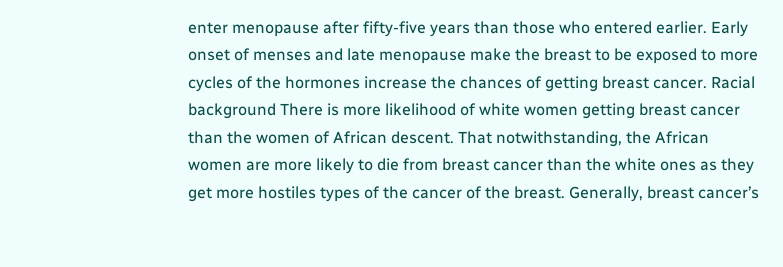enter menopause after fifty-five years than those who entered earlier. Early onset of menses and late menopause make the breast to be exposed to more cycles of the hormones increase the chances of getting breast cancer. Racial background There is more likelihood of white women getting breast cancer than the women of African descent. That notwithstanding, the African women are more likely to die from breast cancer than the white ones as they get more hostiles types of the cancer of the breast. Generally, breast cancer’s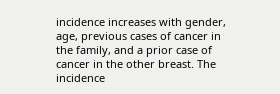incidence increases with gender, age, previous cases of cancer in the family, and a prior case of cancer in the other breast. The incidence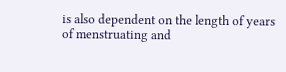is also dependent on the length of years of menstruating and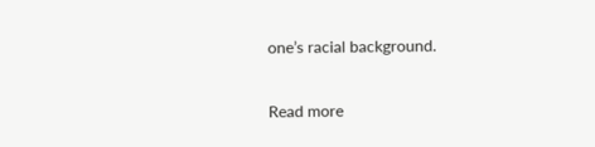one’s racial background.

Read more